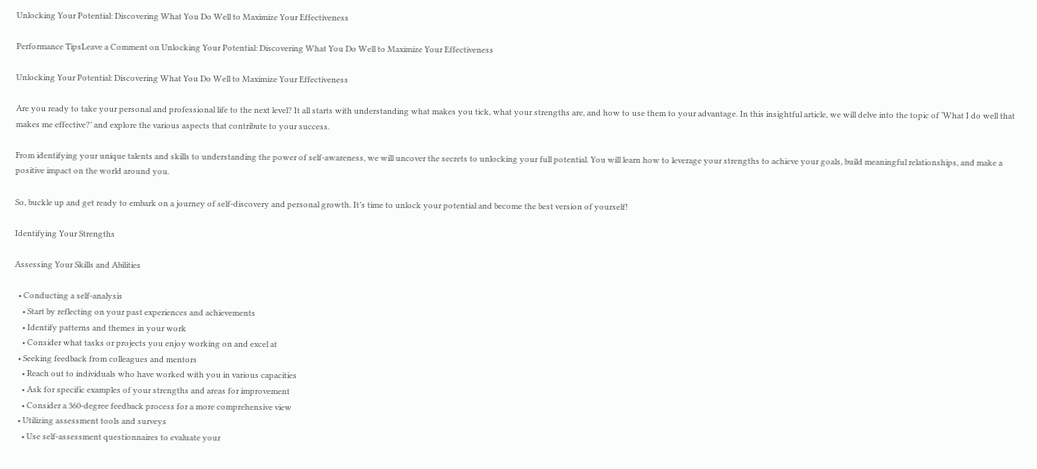Unlocking Your Potential: Discovering What You Do Well to Maximize Your Effectiveness

Performance TipsLeave a Comment on Unlocking Your Potential: Discovering What You Do Well to Maximize Your Effectiveness

Unlocking Your Potential: Discovering What You Do Well to Maximize Your Effectiveness

Are you ready to take your personal and professional life to the next level? It all starts with understanding what makes you tick, what your strengths are, and how to use them to your advantage. In this insightful article, we will delve into the topic of ‘What I do well that makes me effective?’ and explore the various aspects that contribute to your success.

From identifying your unique talents and skills to understanding the power of self-awareness, we will uncover the secrets to unlocking your full potential. You will learn how to leverage your strengths to achieve your goals, build meaningful relationships, and make a positive impact on the world around you.

So, buckle up and get ready to embark on a journey of self-discovery and personal growth. It’s time to unlock your potential and become the best version of yourself!

Identifying Your Strengths

Assessing Your Skills and Abilities

  • Conducting a self-analysis
    • Start by reflecting on your past experiences and achievements
    • Identify patterns and themes in your work
    • Consider what tasks or projects you enjoy working on and excel at
  • Seeking feedback from colleagues and mentors
    • Reach out to individuals who have worked with you in various capacities
    • Ask for specific examples of your strengths and areas for improvement
    • Consider a 360-degree feedback process for a more comprehensive view
  • Utilizing assessment tools and surveys
    • Use self-assessment questionnaires to evaluate your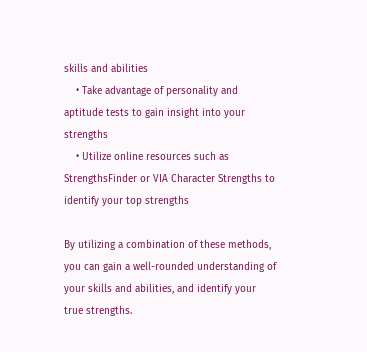skills and abilities
    • Take advantage of personality and aptitude tests to gain insight into your strengths
    • Utilize online resources such as StrengthsFinder or VIA Character Strengths to identify your top strengths

By utilizing a combination of these methods, you can gain a well-rounded understanding of your skills and abilities, and identify your true strengths.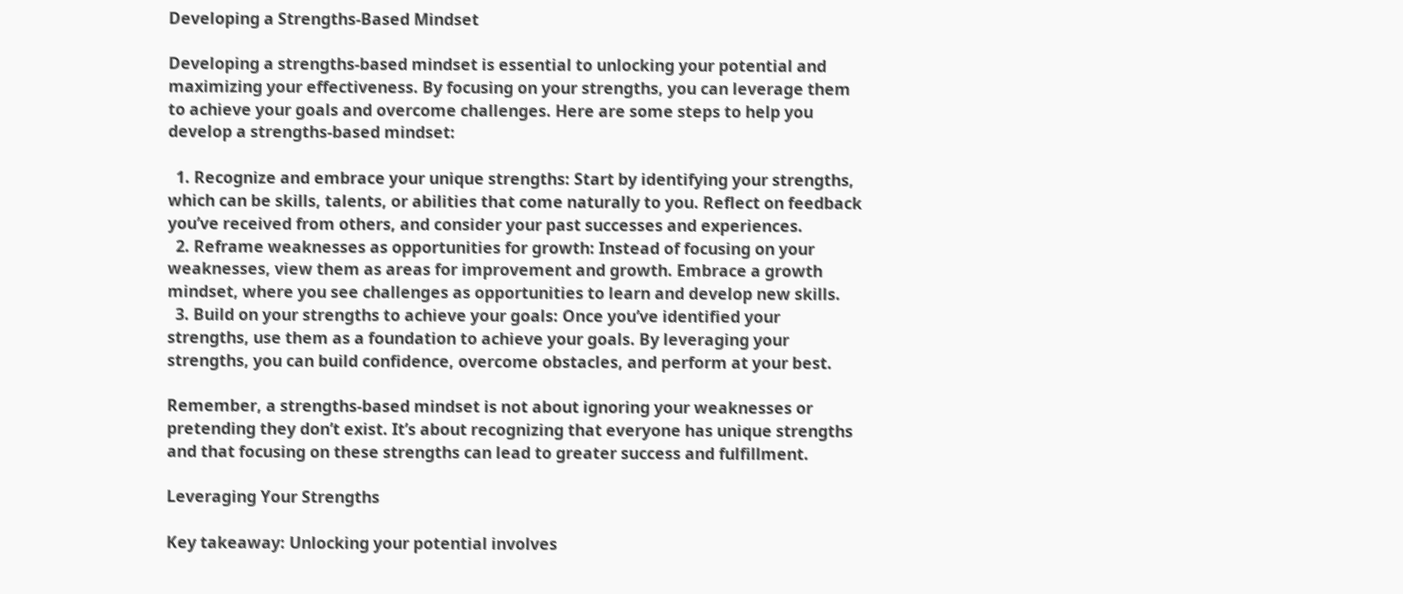Developing a Strengths-Based Mindset

Developing a strengths-based mindset is essential to unlocking your potential and maximizing your effectiveness. By focusing on your strengths, you can leverage them to achieve your goals and overcome challenges. Here are some steps to help you develop a strengths-based mindset:

  1. Recognize and embrace your unique strengths: Start by identifying your strengths, which can be skills, talents, or abilities that come naturally to you. Reflect on feedback you’ve received from others, and consider your past successes and experiences.
  2. Reframe weaknesses as opportunities for growth: Instead of focusing on your weaknesses, view them as areas for improvement and growth. Embrace a growth mindset, where you see challenges as opportunities to learn and develop new skills.
  3. Build on your strengths to achieve your goals: Once you’ve identified your strengths, use them as a foundation to achieve your goals. By leveraging your strengths, you can build confidence, overcome obstacles, and perform at your best.

Remember, a strengths-based mindset is not about ignoring your weaknesses or pretending they don’t exist. It’s about recognizing that everyone has unique strengths and that focusing on these strengths can lead to greater success and fulfillment.

Leveraging Your Strengths

Key takeaway: Unlocking your potential involves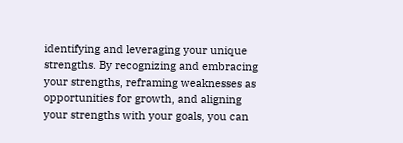identifying and leveraging your unique strengths. By recognizing and embracing your strengths, reframing weaknesses as opportunities for growth, and aligning your strengths with your goals, you can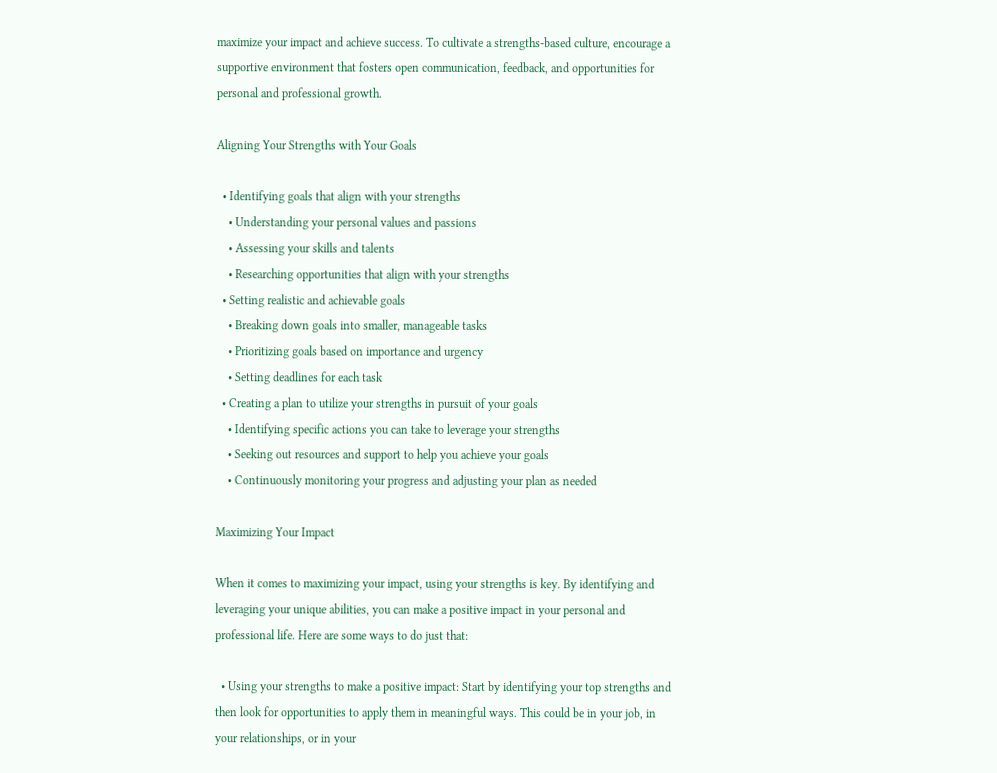maximize your impact and achieve success. To cultivate a strengths-based culture, encourage a supportive environment that fosters open communication, feedback, and opportunities for personal and professional growth.

Aligning Your Strengths with Your Goals

  • Identifying goals that align with your strengths
    • Understanding your personal values and passions
    • Assessing your skills and talents
    • Researching opportunities that align with your strengths
  • Setting realistic and achievable goals
    • Breaking down goals into smaller, manageable tasks
    • Prioritizing goals based on importance and urgency
    • Setting deadlines for each task
  • Creating a plan to utilize your strengths in pursuit of your goals
    • Identifying specific actions you can take to leverage your strengths
    • Seeking out resources and support to help you achieve your goals
    • Continuously monitoring your progress and adjusting your plan as needed

Maximizing Your Impact

When it comes to maximizing your impact, using your strengths is key. By identifying and leveraging your unique abilities, you can make a positive impact in your personal and professional life. Here are some ways to do just that:

  • Using your strengths to make a positive impact: Start by identifying your top strengths and then look for opportunities to apply them in meaningful ways. This could be in your job, in your relationships, or in your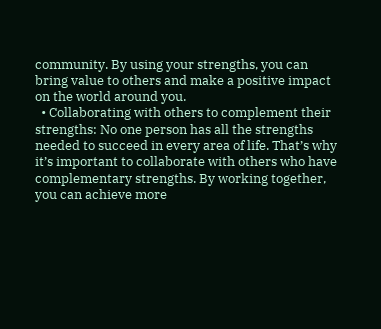community. By using your strengths, you can bring value to others and make a positive impact on the world around you.
  • Collaborating with others to complement their strengths: No one person has all the strengths needed to succeed in every area of life. That’s why it’s important to collaborate with others who have complementary strengths. By working together, you can achieve more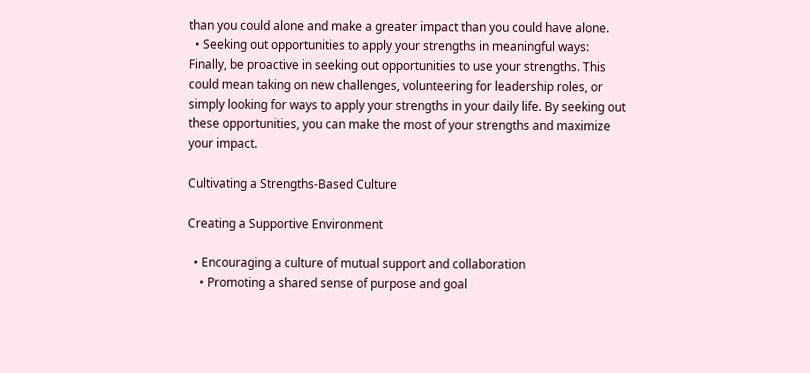than you could alone and make a greater impact than you could have alone.
  • Seeking out opportunities to apply your strengths in meaningful ways: Finally, be proactive in seeking out opportunities to use your strengths. This could mean taking on new challenges, volunteering for leadership roles, or simply looking for ways to apply your strengths in your daily life. By seeking out these opportunities, you can make the most of your strengths and maximize your impact.

Cultivating a Strengths-Based Culture

Creating a Supportive Environment

  • Encouraging a culture of mutual support and collaboration
    • Promoting a shared sense of purpose and goal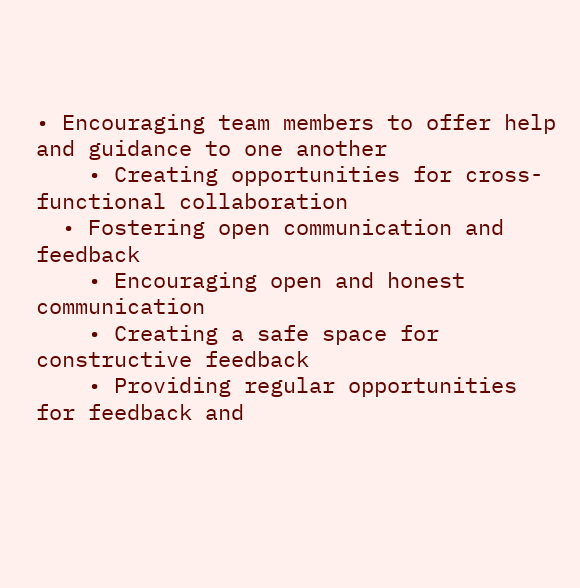• Encouraging team members to offer help and guidance to one another
    • Creating opportunities for cross-functional collaboration
  • Fostering open communication and feedback
    • Encouraging open and honest communication
    • Creating a safe space for constructive feedback
    • Providing regular opportunities for feedback and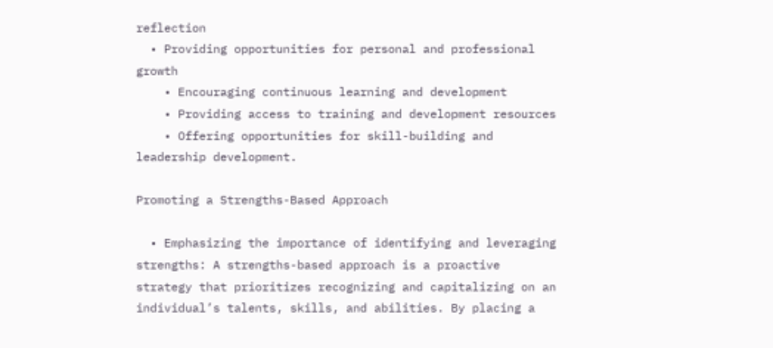reflection
  • Providing opportunities for personal and professional growth
    • Encouraging continuous learning and development
    • Providing access to training and development resources
    • Offering opportunities for skill-building and leadership development.

Promoting a Strengths-Based Approach

  • Emphasizing the importance of identifying and leveraging strengths: A strengths-based approach is a proactive strategy that prioritizes recognizing and capitalizing on an individual’s talents, skills, and abilities. By placing a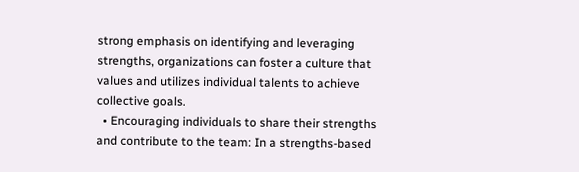strong emphasis on identifying and leveraging strengths, organizations can foster a culture that values and utilizes individual talents to achieve collective goals.
  • Encouraging individuals to share their strengths and contribute to the team: In a strengths-based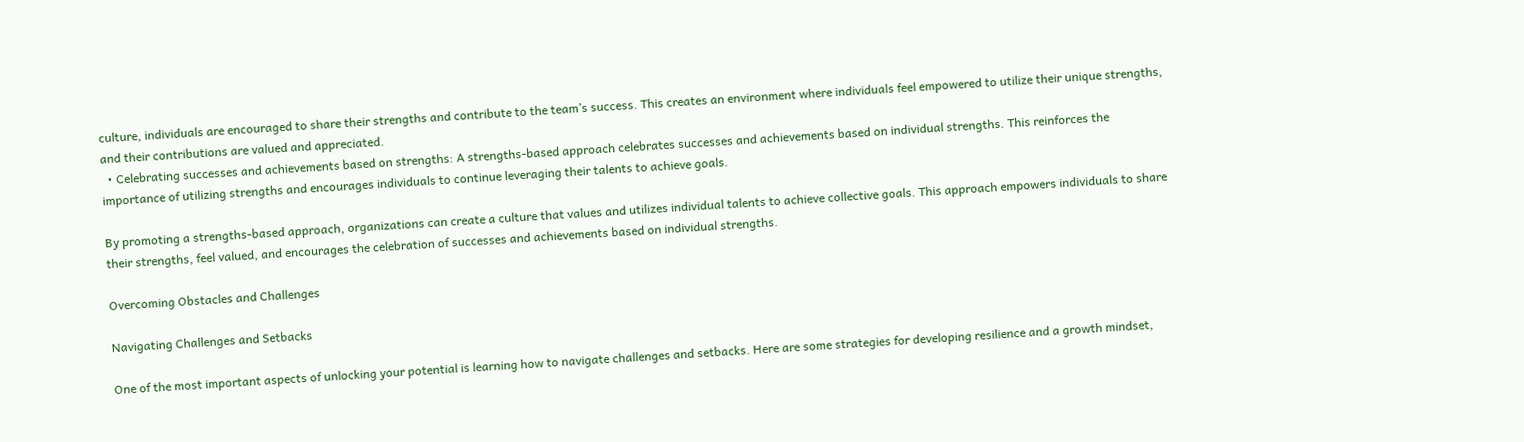culture, individuals are encouraged to share their strengths and contribute to the team’s success. This creates an environment where individuals feel empowered to utilize their unique strengths, and their contributions are valued and appreciated.
  • Celebrating successes and achievements based on strengths: A strengths-based approach celebrates successes and achievements based on individual strengths. This reinforces the importance of utilizing strengths and encourages individuals to continue leveraging their talents to achieve goals.

By promoting a strengths-based approach, organizations can create a culture that values and utilizes individual talents to achieve collective goals. This approach empowers individuals to share their strengths, feel valued, and encourages the celebration of successes and achievements based on individual strengths.

Overcoming Obstacles and Challenges

Navigating Challenges and Setbacks

One of the most important aspects of unlocking your potential is learning how to navigate challenges and setbacks. Here are some strategies for developing resilience and a growth mindset,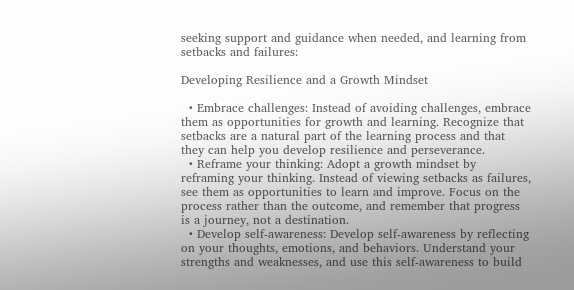seeking support and guidance when needed, and learning from setbacks and failures:

Developing Resilience and a Growth Mindset

  • Embrace challenges: Instead of avoiding challenges, embrace them as opportunities for growth and learning. Recognize that setbacks are a natural part of the learning process and that they can help you develop resilience and perseverance.
  • Reframe your thinking: Adopt a growth mindset by reframing your thinking. Instead of viewing setbacks as failures, see them as opportunities to learn and improve. Focus on the process rather than the outcome, and remember that progress is a journey, not a destination.
  • Develop self-awareness: Develop self-awareness by reflecting on your thoughts, emotions, and behaviors. Understand your strengths and weaknesses, and use this self-awareness to build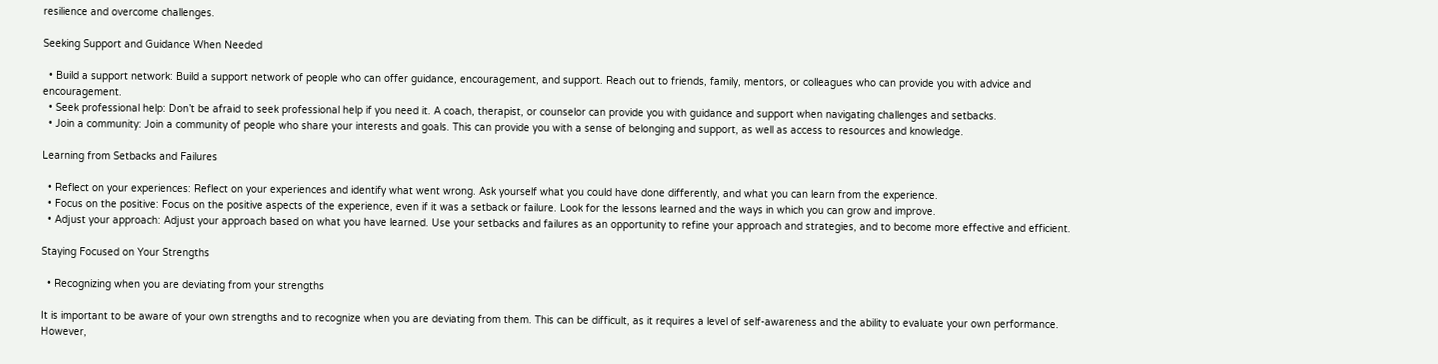resilience and overcome challenges.

Seeking Support and Guidance When Needed

  • Build a support network: Build a support network of people who can offer guidance, encouragement, and support. Reach out to friends, family, mentors, or colleagues who can provide you with advice and encouragement.
  • Seek professional help: Don’t be afraid to seek professional help if you need it. A coach, therapist, or counselor can provide you with guidance and support when navigating challenges and setbacks.
  • Join a community: Join a community of people who share your interests and goals. This can provide you with a sense of belonging and support, as well as access to resources and knowledge.

Learning from Setbacks and Failures

  • Reflect on your experiences: Reflect on your experiences and identify what went wrong. Ask yourself what you could have done differently, and what you can learn from the experience.
  • Focus on the positive: Focus on the positive aspects of the experience, even if it was a setback or failure. Look for the lessons learned and the ways in which you can grow and improve.
  • Adjust your approach: Adjust your approach based on what you have learned. Use your setbacks and failures as an opportunity to refine your approach and strategies, and to become more effective and efficient.

Staying Focused on Your Strengths

  • Recognizing when you are deviating from your strengths

It is important to be aware of your own strengths and to recognize when you are deviating from them. This can be difficult, as it requires a level of self-awareness and the ability to evaluate your own performance. However,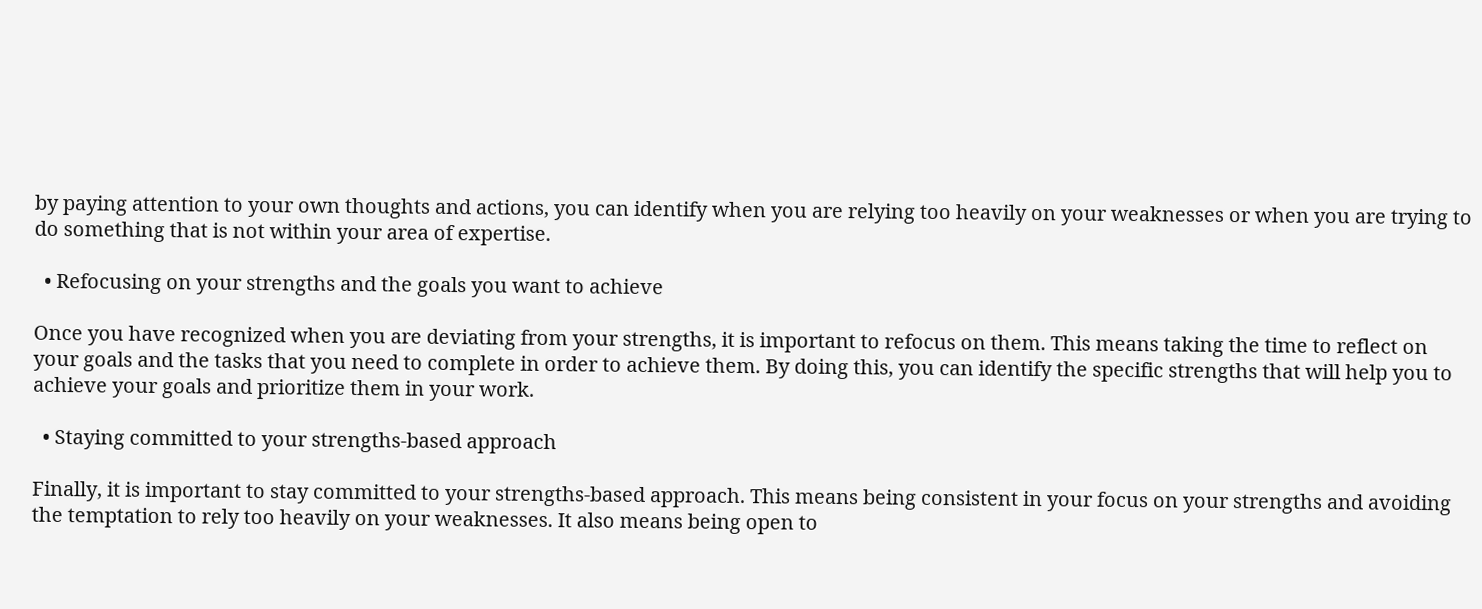by paying attention to your own thoughts and actions, you can identify when you are relying too heavily on your weaknesses or when you are trying to do something that is not within your area of expertise.

  • Refocusing on your strengths and the goals you want to achieve

Once you have recognized when you are deviating from your strengths, it is important to refocus on them. This means taking the time to reflect on your goals and the tasks that you need to complete in order to achieve them. By doing this, you can identify the specific strengths that will help you to achieve your goals and prioritize them in your work.

  • Staying committed to your strengths-based approach

Finally, it is important to stay committed to your strengths-based approach. This means being consistent in your focus on your strengths and avoiding the temptation to rely too heavily on your weaknesses. It also means being open to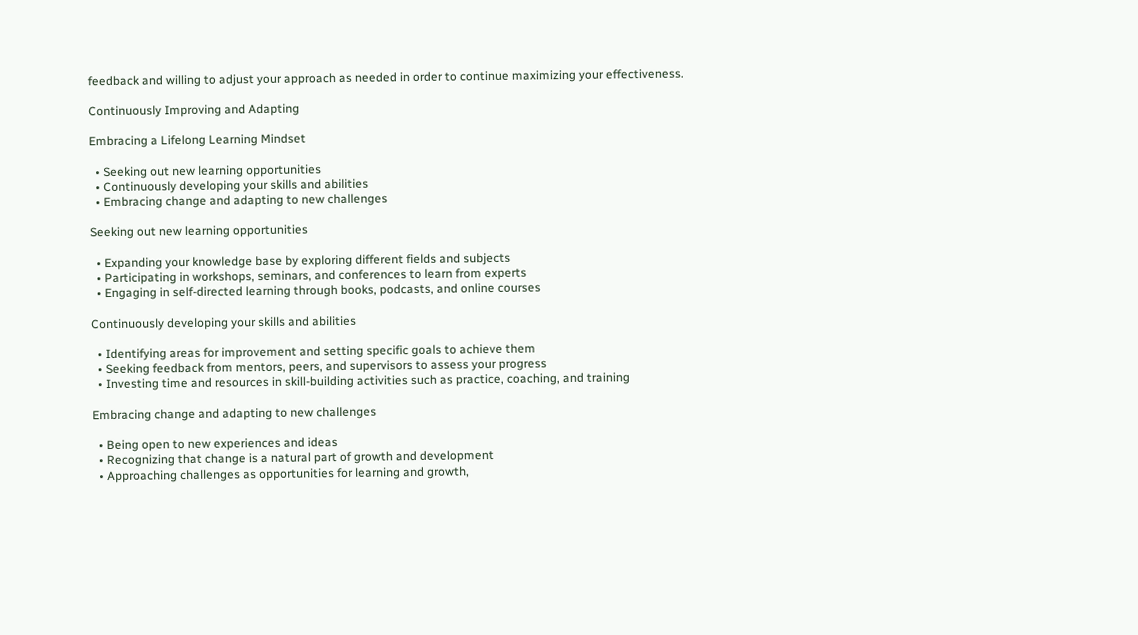feedback and willing to adjust your approach as needed in order to continue maximizing your effectiveness.

Continuously Improving and Adapting

Embracing a Lifelong Learning Mindset

  • Seeking out new learning opportunities
  • Continuously developing your skills and abilities
  • Embracing change and adapting to new challenges

Seeking out new learning opportunities

  • Expanding your knowledge base by exploring different fields and subjects
  • Participating in workshops, seminars, and conferences to learn from experts
  • Engaging in self-directed learning through books, podcasts, and online courses

Continuously developing your skills and abilities

  • Identifying areas for improvement and setting specific goals to achieve them
  • Seeking feedback from mentors, peers, and supervisors to assess your progress
  • Investing time and resources in skill-building activities such as practice, coaching, and training

Embracing change and adapting to new challenges

  • Being open to new experiences and ideas
  • Recognizing that change is a natural part of growth and development
  • Approaching challenges as opportunities for learning and growth,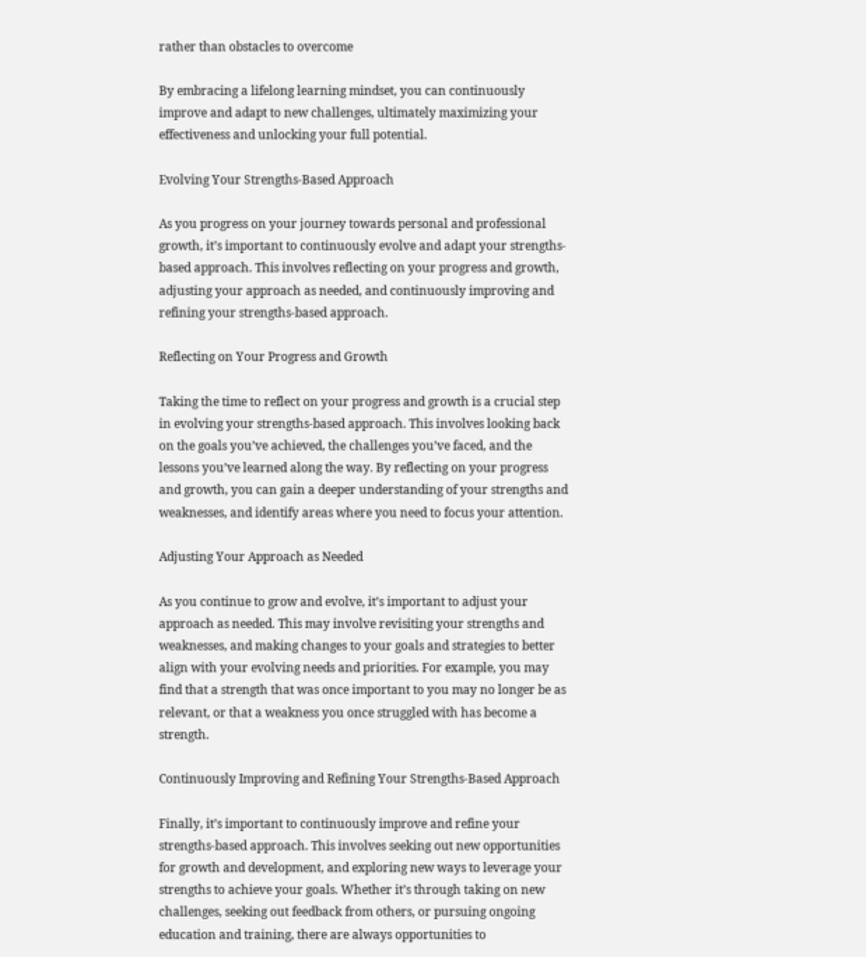rather than obstacles to overcome

By embracing a lifelong learning mindset, you can continuously improve and adapt to new challenges, ultimately maximizing your effectiveness and unlocking your full potential.

Evolving Your Strengths-Based Approach

As you progress on your journey towards personal and professional growth, it’s important to continuously evolve and adapt your strengths-based approach. This involves reflecting on your progress and growth, adjusting your approach as needed, and continuously improving and refining your strengths-based approach.

Reflecting on Your Progress and Growth

Taking the time to reflect on your progress and growth is a crucial step in evolving your strengths-based approach. This involves looking back on the goals you’ve achieved, the challenges you’ve faced, and the lessons you’ve learned along the way. By reflecting on your progress and growth, you can gain a deeper understanding of your strengths and weaknesses, and identify areas where you need to focus your attention.

Adjusting Your Approach as Needed

As you continue to grow and evolve, it’s important to adjust your approach as needed. This may involve revisiting your strengths and weaknesses, and making changes to your goals and strategies to better align with your evolving needs and priorities. For example, you may find that a strength that was once important to you may no longer be as relevant, or that a weakness you once struggled with has become a strength.

Continuously Improving and Refining Your Strengths-Based Approach

Finally, it’s important to continuously improve and refine your strengths-based approach. This involves seeking out new opportunities for growth and development, and exploring new ways to leverage your strengths to achieve your goals. Whether it’s through taking on new challenges, seeking out feedback from others, or pursuing ongoing education and training, there are always opportunities to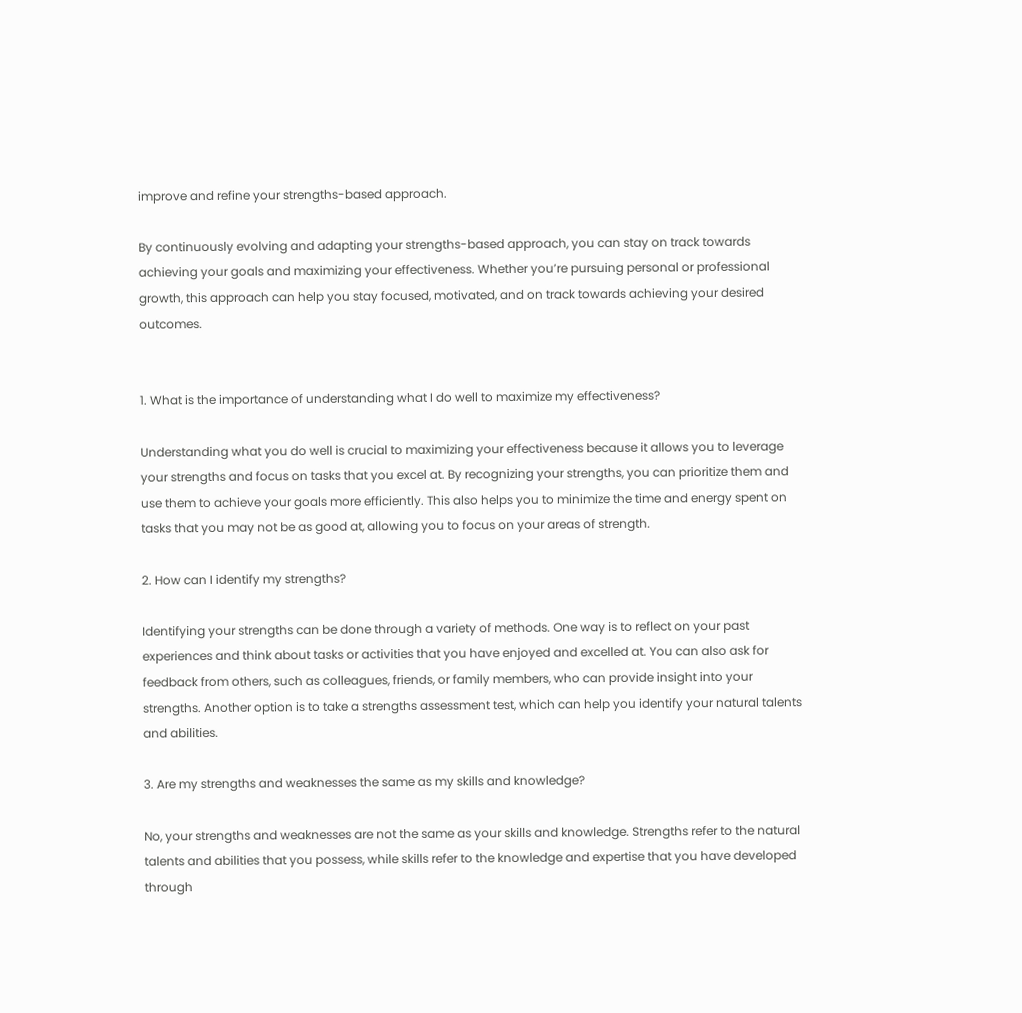improve and refine your strengths-based approach.

By continuously evolving and adapting your strengths-based approach, you can stay on track towards achieving your goals and maximizing your effectiveness. Whether you’re pursuing personal or professional growth, this approach can help you stay focused, motivated, and on track towards achieving your desired outcomes.


1. What is the importance of understanding what I do well to maximize my effectiveness?

Understanding what you do well is crucial to maximizing your effectiveness because it allows you to leverage your strengths and focus on tasks that you excel at. By recognizing your strengths, you can prioritize them and use them to achieve your goals more efficiently. This also helps you to minimize the time and energy spent on tasks that you may not be as good at, allowing you to focus on your areas of strength.

2. How can I identify my strengths?

Identifying your strengths can be done through a variety of methods. One way is to reflect on your past experiences and think about tasks or activities that you have enjoyed and excelled at. You can also ask for feedback from others, such as colleagues, friends, or family members, who can provide insight into your strengths. Another option is to take a strengths assessment test, which can help you identify your natural talents and abilities.

3. Are my strengths and weaknesses the same as my skills and knowledge?

No, your strengths and weaknesses are not the same as your skills and knowledge. Strengths refer to the natural talents and abilities that you possess, while skills refer to the knowledge and expertise that you have developed through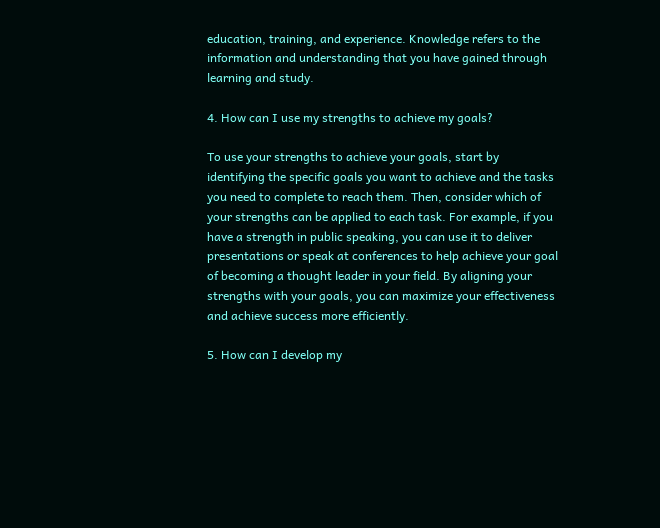education, training, and experience. Knowledge refers to the information and understanding that you have gained through learning and study.

4. How can I use my strengths to achieve my goals?

To use your strengths to achieve your goals, start by identifying the specific goals you want to achieve and the tasks you need to complete to reach them. Then, consider which of your strengths can be applied to each task. For example, if you have a strength in public speaking, you can use it to deliver presentations or speak at conferences to help achieve your goal of becoming a thought leader in your field. By aligning your strengths with your goals, you can maximize your effectiveness and achieve success more efficiently.

5. How can I develop my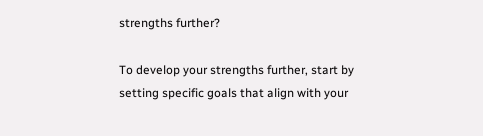strengths further?

To develop your strengths further, start by setting specific goals that align with your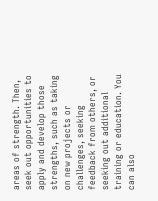areas of strength. Then, seek out opportunities to apply and develop those strengths, such as taking on new projects or challenges, seeking feedback from others, or seeking out additional training or education. You can also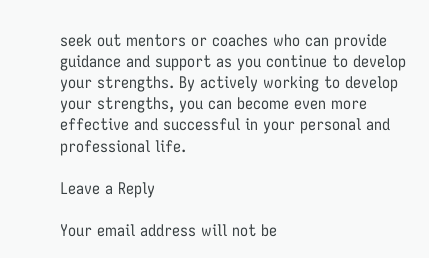seek out mentors or coaches who can provide guidance and support as you continue to develop your strengths. By actively working to develop your strengths, you can become even more effective and successful in your personal and professional life.

Leave a Reply

Your email address will not be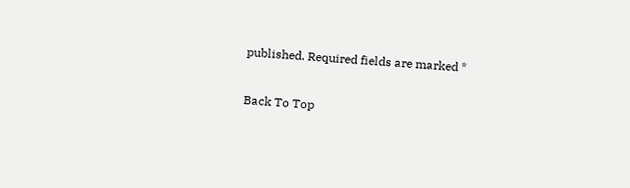published. Required fields are marked *

Back To Top